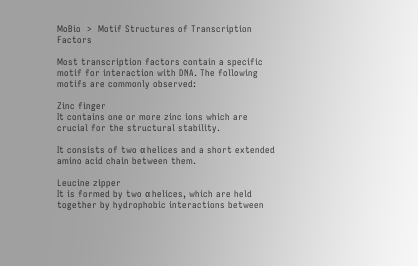MoBio  >  Motif Structures of Transcription Factors

Most transcription factors contain a specific motif for interaction with DNA. The following motifs are commonly observed:

Zinc finger
It contains one or more zinc ions which are crucial for the structural stability.

It consists of two α helices and a short extended amino acid chain between them.

Leucine zipper
It is formed by two α helices, which are held together by hydrophobic interactions between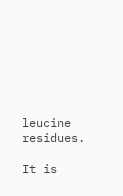leucine residues.

It is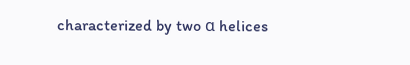characterized by two α helices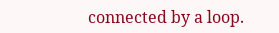connected by a loop.